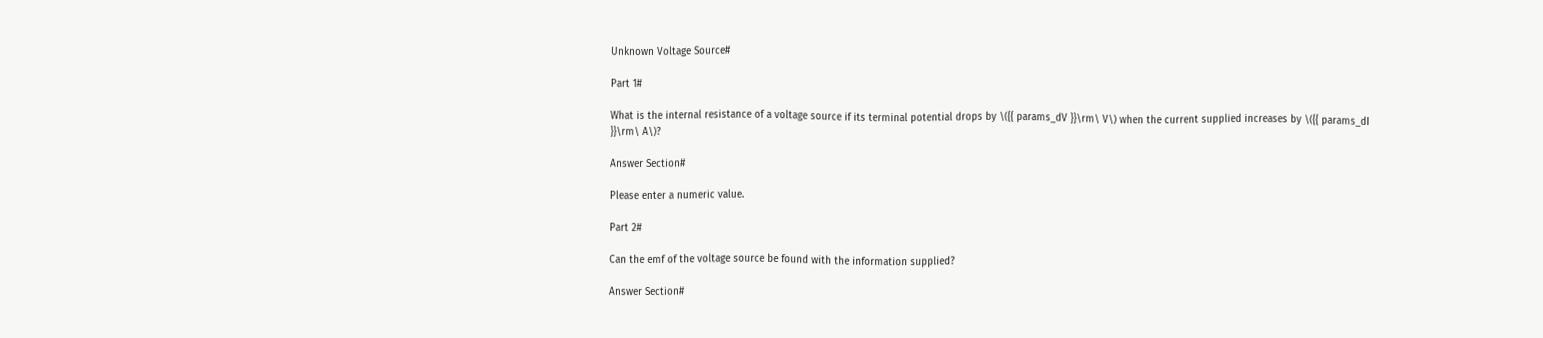Unknown Voltage Source#

Part 1#

What is the internal resistance of a voltage source if its terminal potential drops by \({{ params_dV }}\rm\ V\) when the current supplied increases by \({{ params_dI }}\rm\ A\)?

Answer Section#

Please enter a numeric value.

Part 2#

Can the emf of the voltage source be found with the information supplied?

Answer Section#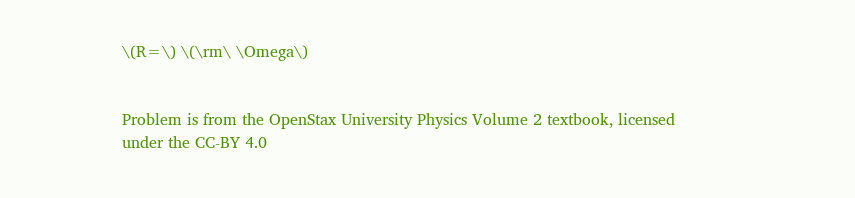\(R=\) \(\rm\ \Omega\)


Problem is from the OpenStax University Physics Volume 2 textbook, licensed under the CC-BY 4.0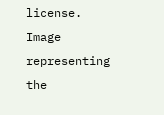license.
Image representing the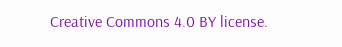Creative Commons 4.0 BY license.